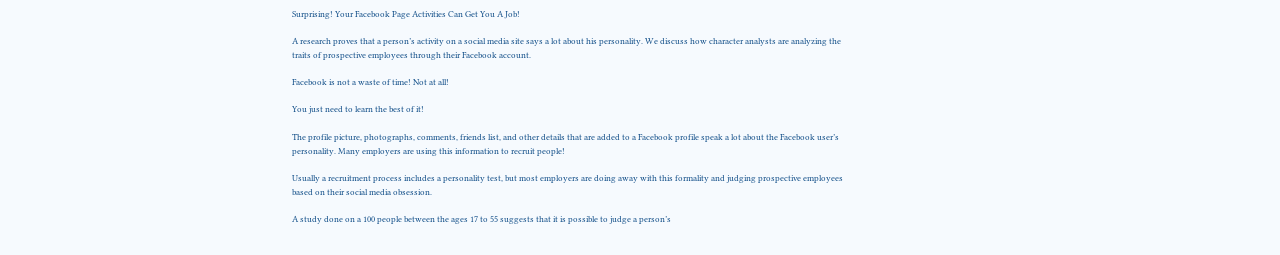Surprising! Your Facebook Page Activities Can Get You A Job!

A research proves that a person’s activity on a social media site says a lot about his personality. We discuss how character analysts are analyzing the traits of prospective employees through their Facebook account.

Facebook is not a waste of time! Not at all!

You just need to learn the best of it!

The profile picture, photographs, comments, friends list, and other details that are added to a Facebook profile speak a lot about the Facebook user’s personality. Many employers are using this information to recruit people!

Usually a recruitment process includes a personality test, but most employers are doing away with this formality and judging prospective employees based on their social media obsession.

A study done on a 100 people between the ages 17 to 55 suggests that it is possible to judge a person’s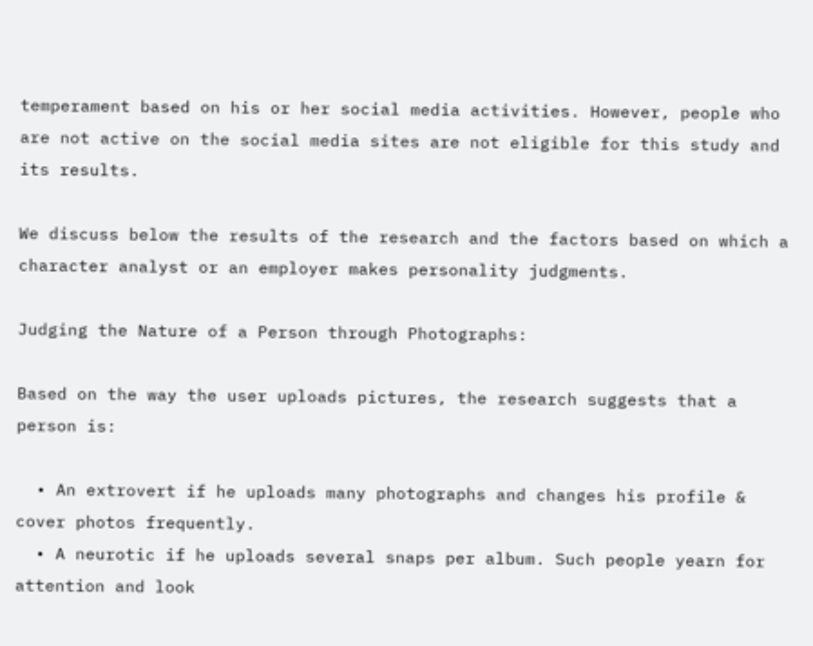temperament based on his or her social media activities. However, people who are not active on the social media sites are not eligible for this study and its results.

We discuss below the results of the research and the factors based on which a character analyst or an employer makes personality judgments.

Judging the Nature of a Person through Photographs:

Based on the way the user uploads pictures, the research suggests that a person is:

  • An extrovert if he uploads many photographs and changes his profile & cover photos frequently.
  • A neurotic if he uploads several snaps per album. Such people yearn for attention and look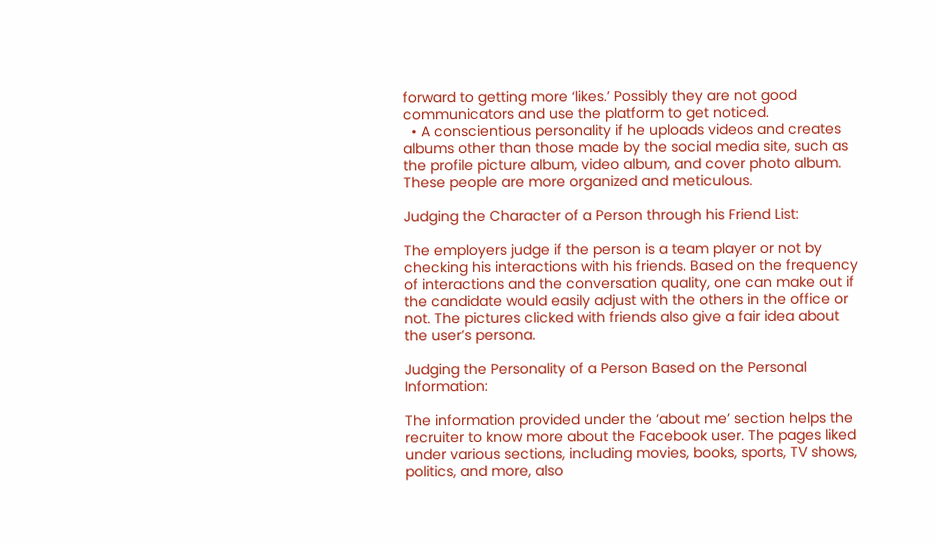forward to getting more ‘likes.’ Possibly they are not good communicators and use the platform to get noticed.
  • A conscientious personality if he uploads videos and creates albums other than those made by the social media site, such as the profile picture album, video album, and cover photo album. These people are more organized and meticulous.

Judging the Character of a Person through his Friend List:

The employers judge if the person is a team player or not by checking his interactions with his friends. Based on the frequency of interactions and the conversation quality, one can make out if the candidate would easily adjust with the others in the office or not. The pictures clicked with friends also give a fair idea about the user’s persona.

Judging the Personality of a Person Based on the Personal Information:

The information provided under the ‘about me’ section helps the recruiter to know more about the Facebook user. The pages liked under various sections, including movies, books, sports, TV shows, politics, and more, also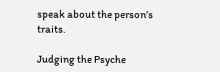speak about the person’s traits.

Judging the Psyche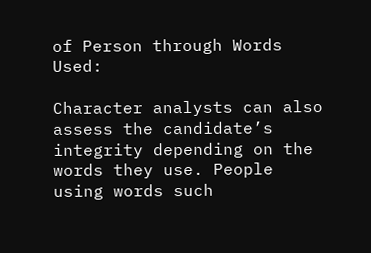of Person through Words Used:

Character analysts can also assess the candidate’s integrity depending on the words they use. People using words such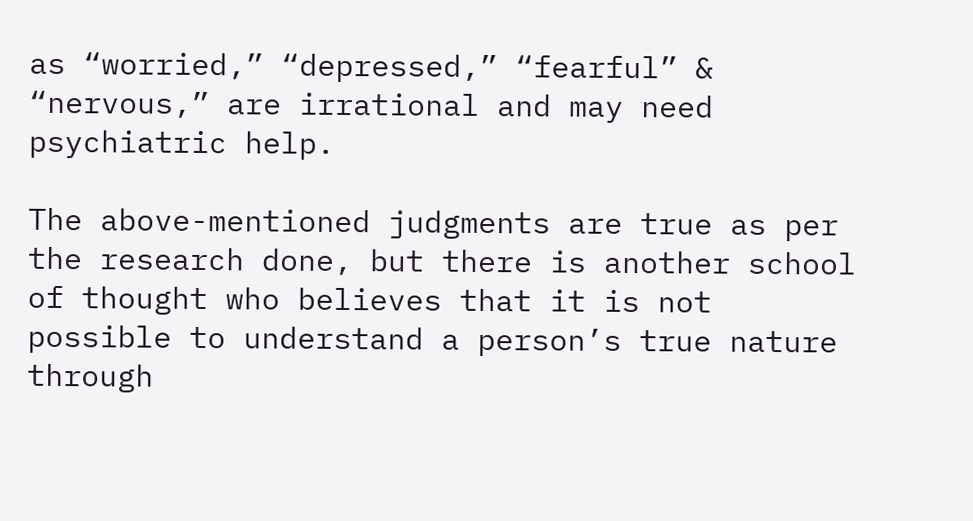as “worried,” “depressed,” “fearful” & “nervous,” are irrational and may need psychiatric help.

The above-mentioned judgments are true as per the research done, but there is another school of thought who believes that it is not possible to understand a person’s true nature through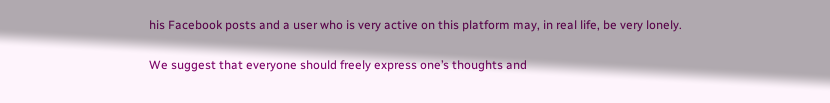his Facebook posts and a user who is very active on this platform may, in real life, be very lonely.

We suggest that everyone should freely express one’s thoughts and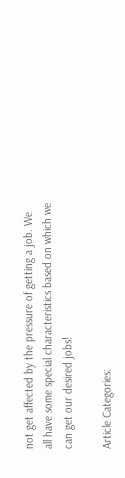not get affected by the pressure of getting a job. We all have some special characteristics based on which we can get our desired jobs!

Article Categories: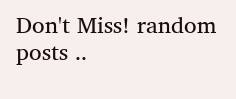Don't Miss! random posts ..